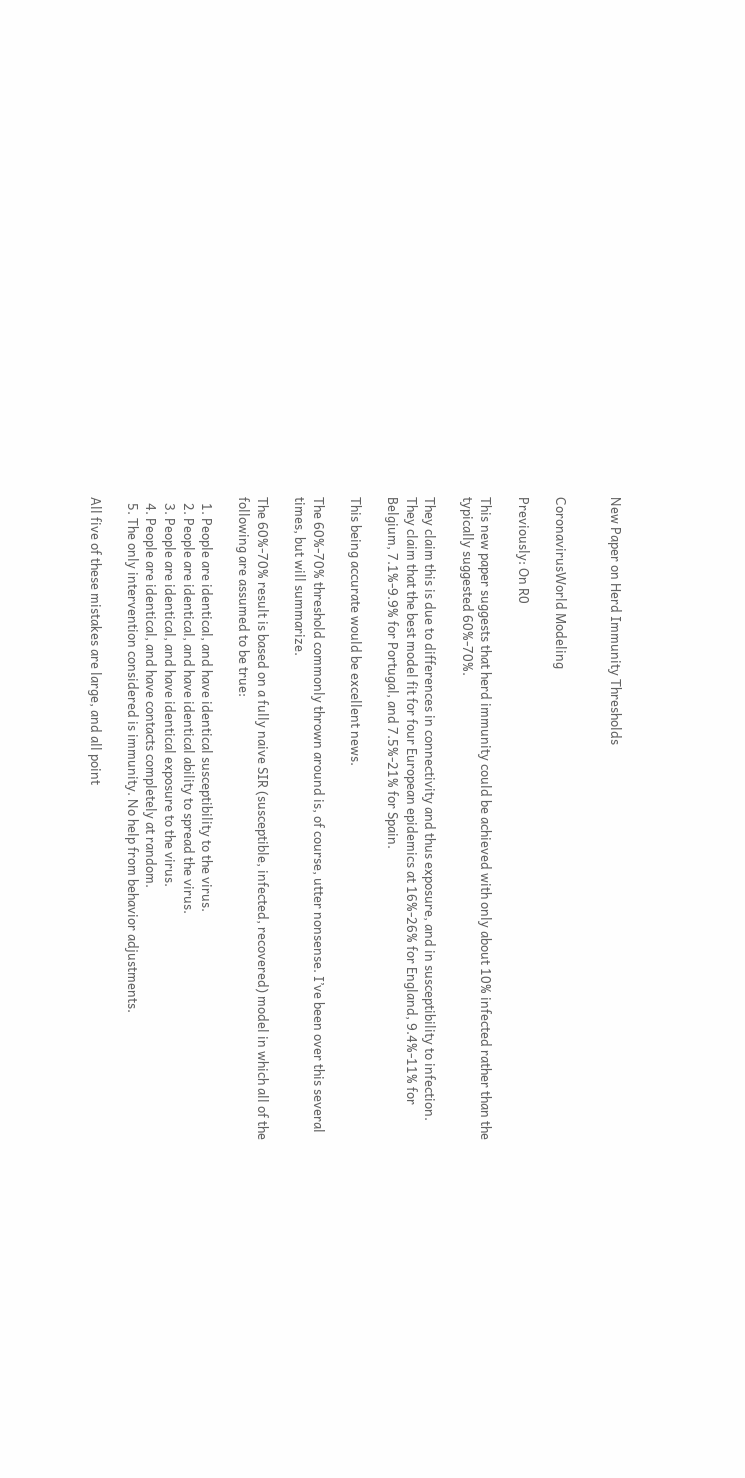New Paper on Herd Immunity Thresholds


CoronavirusWorld Modeling

Previously: On R0

This new paper suggests that herd immunity could be achieved with only about 10% infected rather than the typically suggested 60%-70%.

They claim this is due to differences in connectivity and thus exposure, and in susceptibility to infection. They claim that the best model fit for four European epidemics at 16%-26% for England, 9.4%-11% for Belgium, 7.1%-9.9% for Portugal, and 7.5%-21% for Spain.

This being accurate would be excellent news.

The 60%-70% threshold commonly thrown around is, of course, utter nonsense. I’ve been over this several times, but will summarize.

The 60%-70% result is based on a fully naive SIR (susceptible, infected, recovered) model in which all of the following are assumed to be true:

  1. People are identical, and have identical susceptibility to the virus.
  2. People are identical, and have identical ability to spread the virus.
  3. People are identical, and have identical exposure to the virus.
  4. People are identical, and have contacts completely at random.
  5. The only intervention considered is immunity. No help from behavior adjustments.

All five of these mistakes are large, and all point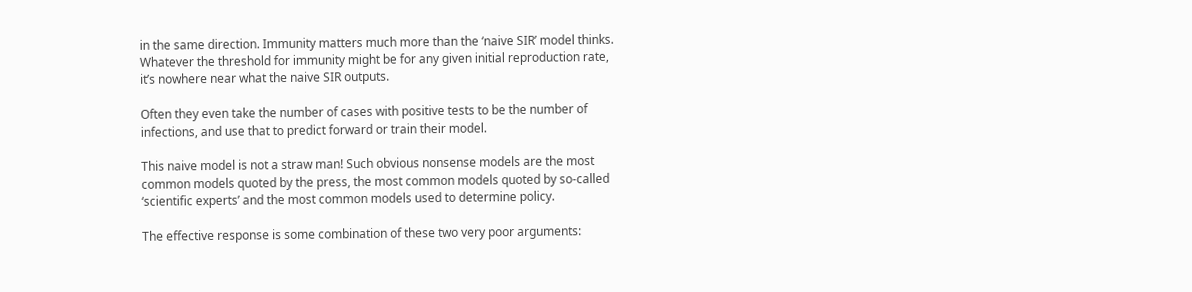in the same direction. Immunity matters much more than the ‘naive SIR’ model thinks. Whatever the threshold for immunity might be for any given initial reproduction rate, it’s nowhere near what the naive SIR outputs.

Often they even take the number of cases with positive tests to be the number of infections, and use that to predict forward or train their model.

This naive model is not a straw man! Such obvious nonsense models are the most common models quoted by the press, the most common models quoted by so-called ‘scientific experts’ and the most common models used to determine policy.

The effective response is some combination of these two very poor arguments: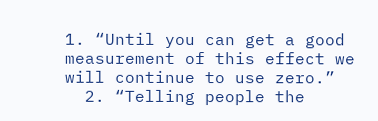1. “Until you can get a good measurement of this effect we will continue to use zero.”
  2. “Telling people the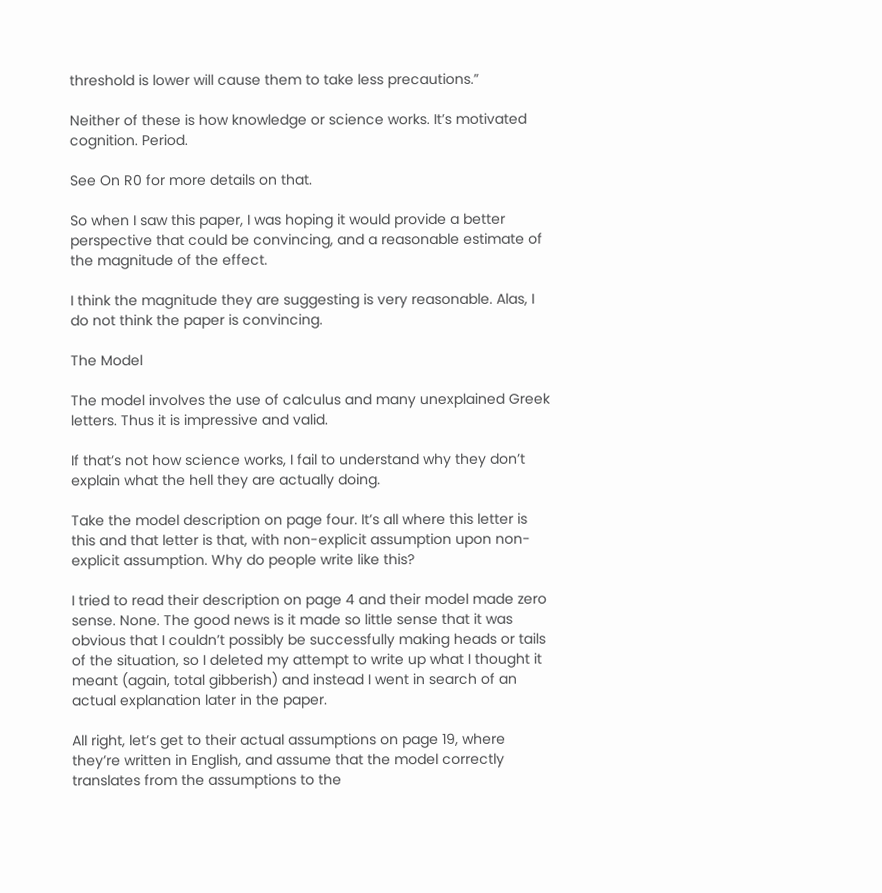threshold is lower will cause them to take less precautions.”

Neither of these is how knowledge or science works. It’s motivated cognition. Period.

See On R0 for more details on that.

So when I saw this paper, I was hoping it would provide a better perspective that could be convincing, and a reasonable estimate of the magnitude of the effect.

I think the magnitude they are suggesting is very reasonable. Alas, I do not think the paper is convincing.

The Model

The model involves the use of calculus and many unexplained Greek letters. Thus it is impressive and valid.

If that’s not how science works, I fail to understand why they don’t explain what the hell they are actually doing.

Take the model description on page four. It’s all where this letter is this and that letter is that, with non-explicit assumption upon non-explicit assumption. Why do people write like this?

I tried to read their description on page 4 and their model made zero sense. None. The good news is it made so little sense that it was obvious that I couldn’t possibly be successfully making heads or tails of the situation, so I deleted my attempt to write up what I thought it meant (again, total gibberish) and instead I went in search of an actual explanation later in the paper.

All right, let’s get to their actual assumptions on page 19, where they’re written in English, and assume that the model correctly translates from the assumptions to the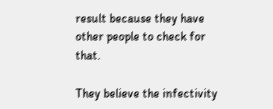result because they have other people to check for that.

They believe the infectivity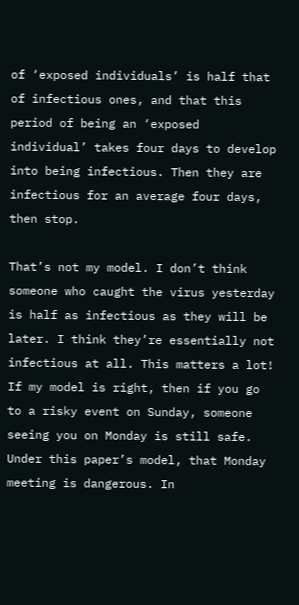of ‘exposed individuals’ is half that of infectious ones, and that this period of being an ‘exposed individual’ takes four days to develop into being infectious. Then they are infectious for an average four days, then stop.

That’s not my model. I don’t think someone who caught the virus yesterday is half as infectious as they will be later. I think they’re essentially not infectious at all. This matters a lot! If my model is right, then if you go to a risky event on Sunday, someone seeing you on Monday is still safe. Under this paper’s model, that Monday meeting is dangerous. In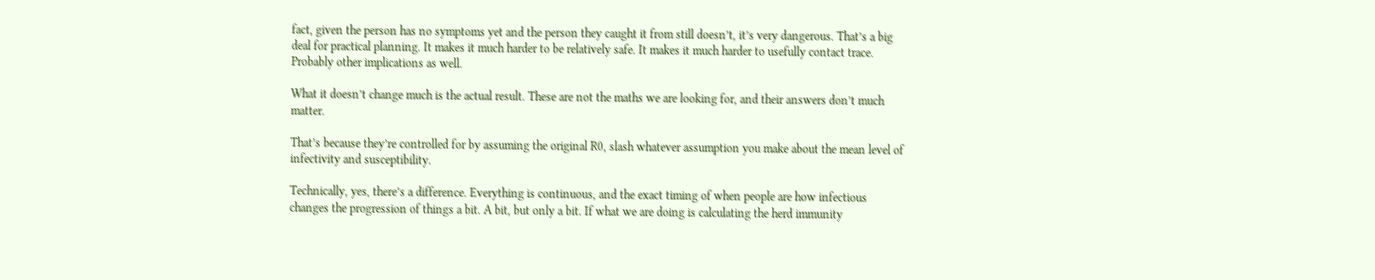fact, given the person has no symptoms yet and the person they caught it from still doesn’t, it’s very dangerous. That’s a big deal for practical planning. It makes it much harder to be relatively safe. It makes it much harder to usefully contact trace. Probably other implications as well.

What it doesn’t change much is the actual result. These are not the maths we are looking for, and their answers don’t much matter.

That’s because they’re controlled for by assuming the original R0, slash whatever assumption you make about the mean level of infectivity and susceptibility.

Technically, yes, there’s a difference. Everything is continuous, and the exact timing of when people are how infectious changes the progression of things a bit. A bit, but only a bit. If what we are doing is calculating the herd immunity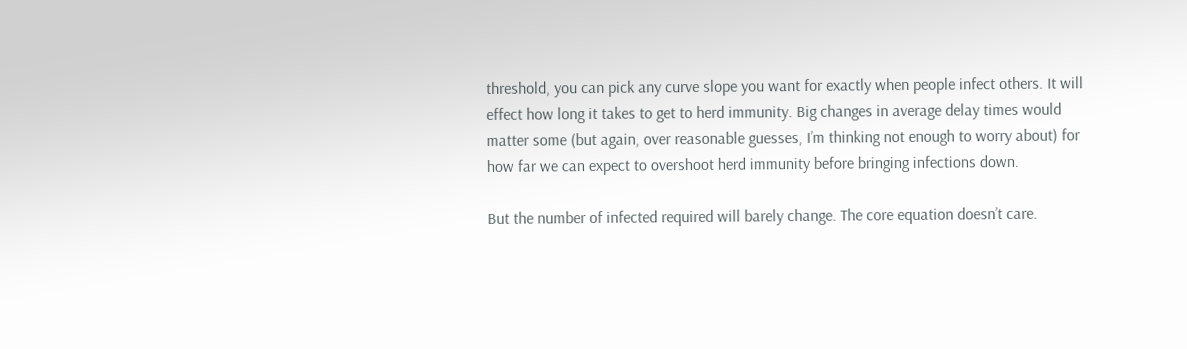threshold, you can pick any curve slope you want for exactly when people infect others. It will effect how long it takes to get to herd immunity. Big changes in average delay times would matter some (but again, over reasonable guesses, I’m thinking not enough to worry about) for how far we can expect to overshoot herd immunity before bringing infections down.

But the number of infected required will barely change. The core equation doesn’t care.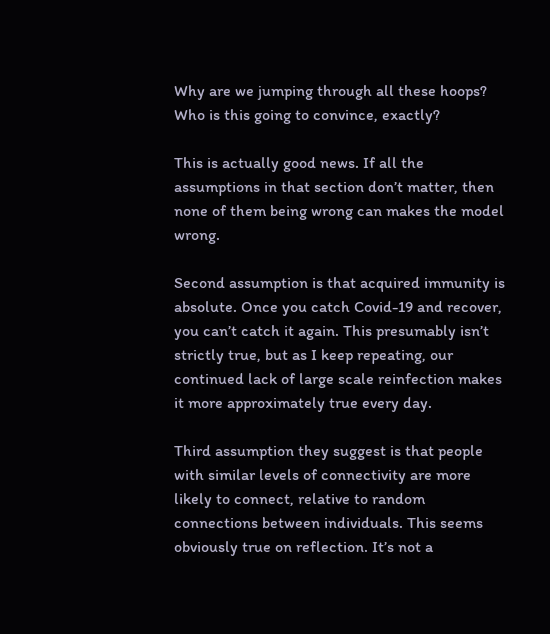Why are we jumping through all these hoops? Who is this going to convince, exactly?

This is actually good news. If all the assumptions in that section don’t matter, then none of them being wrong can makes the model wrong.

Second assumption is that acquired immunity is absolute. Once you catch Covid-19 and recover, you can’t catch it again. This presumably isn’t strictly true, but as I keep repeating, our continued lack of large scale reinfection makes it more approximately true every day.

Third assumption they suggest is that people with similar levels of connectivity are more likely to connect, relative to random connections between individuals. This seems obviously true on reflection. It’s not a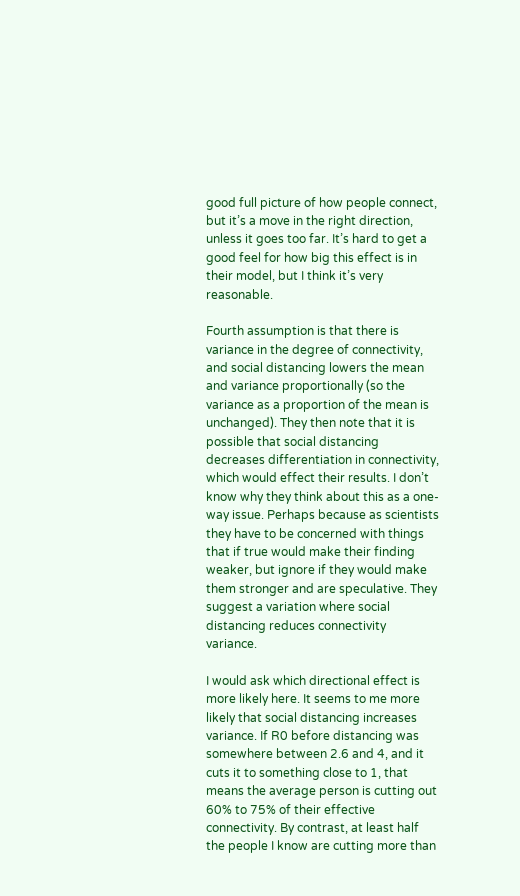good full picture of how people connect, but it’s a move in the right direction, unless it goes too far. It’s hard to get a good feel for how big this effect is in their model, but I think it’s very reasonable.

Fourth assumption is that there is variance in the degree of connectivity, and social distancing lowers the mean and variance proportionally (so the variance as a proportion of the mean is unchanged). They then note that it is possible that social distancing decreases differentiation in connectivity, which would effect their results. I don’t know why they think about this as a one-way issue. Perhaps because as scientists they have to be concerned with things that if true would make their finding weaker, but ignore if they would make them stronger and are speculative. They suggest a variation where social distancing reduces connectivity variance.

I would ask which directional effect is more likely here. It seems to me more likely that social distancing increases variance. If R0 before distancing was somewhere between 2.6 and 4, and it cuts it to something close to 1, that means the average person is cutting out 60% to 75% of their effective connectivity. By contrast, at least half the people I know are cutting more than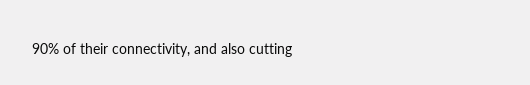90% of their connectivity, and also cutting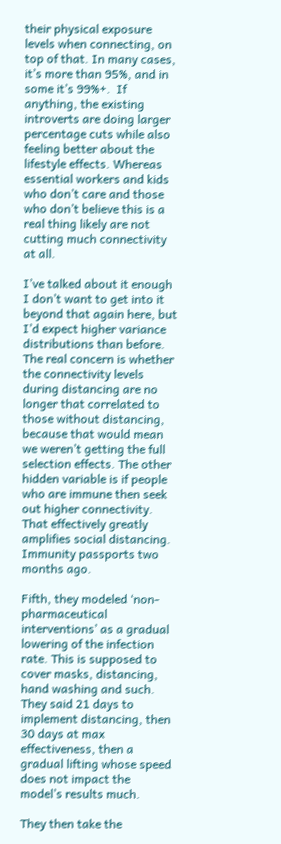their physical exposure levels when connecting, on top of that. In many cases, it’s more than 95%, and in some it’s 99%+.  If anything, the existing introverts are doing larger percentage cuts while also feeling better about the lifestyle effects. Whereas essential workers and kids who don’t care and those who don’t believe this is a real thing likely are not cutting much connectivity at all.

I’ve talked about it enough I don’t want to get into it beyond that again here, but I’d expect higher variance distributions than before. The real concern is whether the connectivity levels during distancing are no longer that correlated to those without distancing, because that would mean we weren’t getting the full selection effects. The other hidden variable is if people who are immune then seek out higher connectivity. That effectively greatly amplifies social distancing. Immunity passports two months ago.

Fifth, they modeled ‘non-pharmaceutical interventions’ as a gradual lowering of the infection rate. This is supposed to cover masks, distancing, hand washing and such. They said 21 days to implement distancing, then 30 days at max effectiveness, then a gradual lifting whose speed does not impact the model’s results much.

They then take the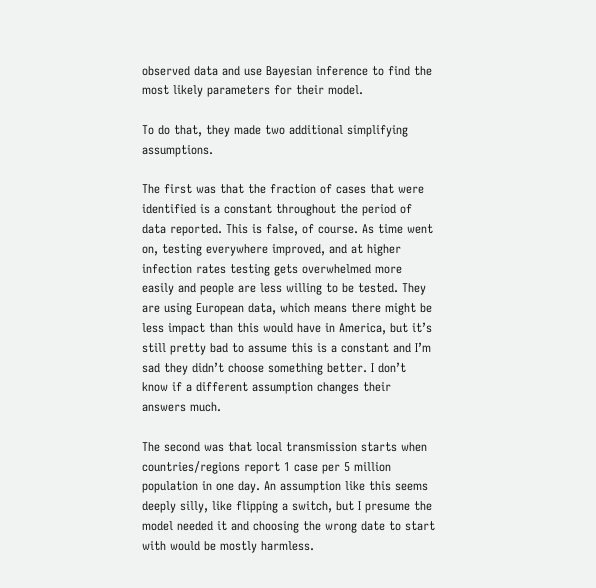observed data and use Bayesian inference to find the most likely parameters for their model.

To do that, they made two additional simplifying assumptions.

The first was that the fraction of cases that were identified is a constant throughout the period of data reported. This is false, of course. As time went on, testing everywhere improved, and at higher infection rates testing gets overwhelmed more easily and people are less willing to be tested. They are using European data, which means there might be less impact than this would have in America, but it’s still pretty bad to assume this is a constant and I’m sad they didn’t choose something better. I don’t know if a different assumption changes their answers much.

The second was that local transmission starts when countries/regions report 1 case per 5 million population in one day. An assumption like this seems deeply silly, like flipping a switch, but I presume the model needed it and choosing the wrong date to start with would be mostly harmless.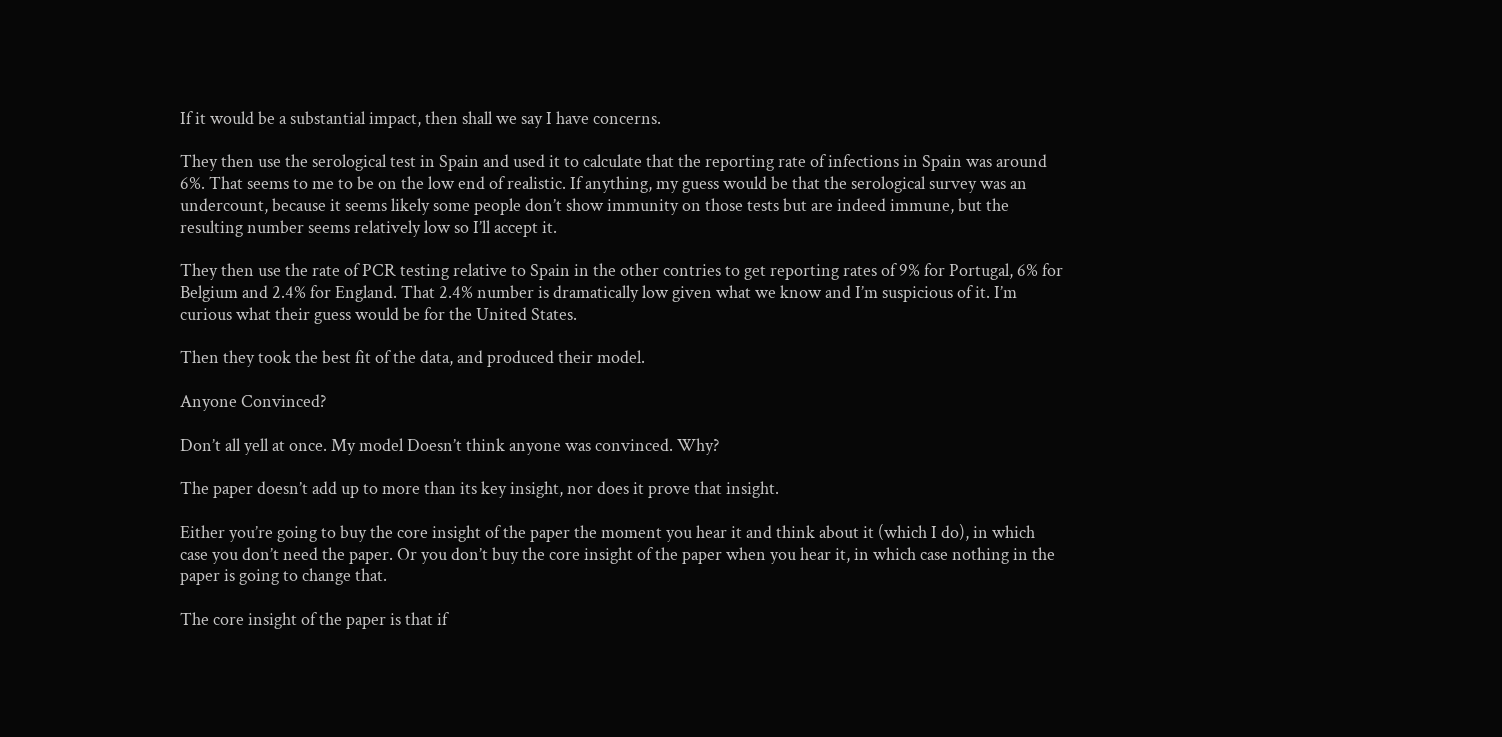If it would be a substantial impact, then shall we say I have concerns.

They then use the serological test in Spain and used it to calculate that the reporting rate of infections in Spain was around 6%. That seems to me to be on the low end of realistic. If anything, my guess would be that the serological survey was an undercount, because it seems likely some people don’t show immunity on those tests but are indeed immune, but the resulting number seems relatively low so I’ll accept it.

They then use the rate of PCR testing relative to Spain in the other contries to get reporting rates of 9% for Portugal, 6% for Belgium and 2.4% for England. That 2.4% number is dramatically low given what we know and I’m suspicious of it. I’m curious what their guess would be for the United States.

Then they took the best fit of the data, and produced their model.

Anyone Convinced?

Don’t all yell at once. My model Doesn’t think anyone was convinced. Why?

The paper doesn’t add up to more than its key insight, nor does it prove that insight.

Either you’re going to buy the core insight of the paper the moment you hear it and think about it (which I do), in which case you don’t need the paper. Or you don’t buy the core insight of the paper when you hear it, in which case nothing in the paper is going to change that.

The core insight of the paper is that if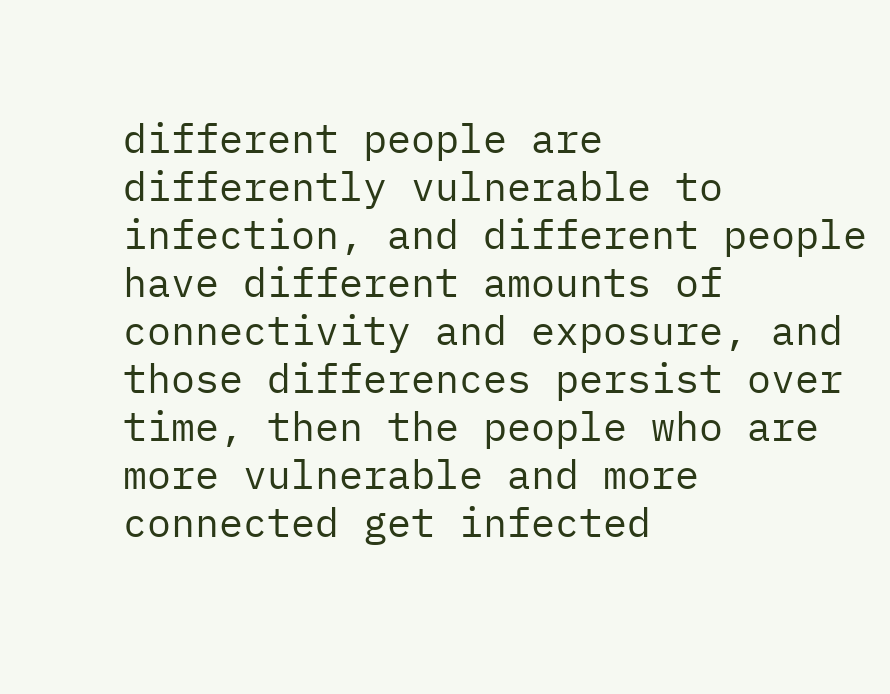different people are differently vulnerable to infection, and different people have different amounts of connectivity and exposure, and those differences persist over time, then the people who are more vulnerable and more connected get infected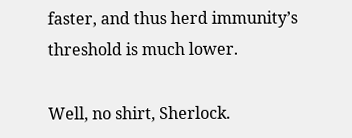faster, and thus herd immunity’s threshold is much lower.

Well, no shirt, Sherlock.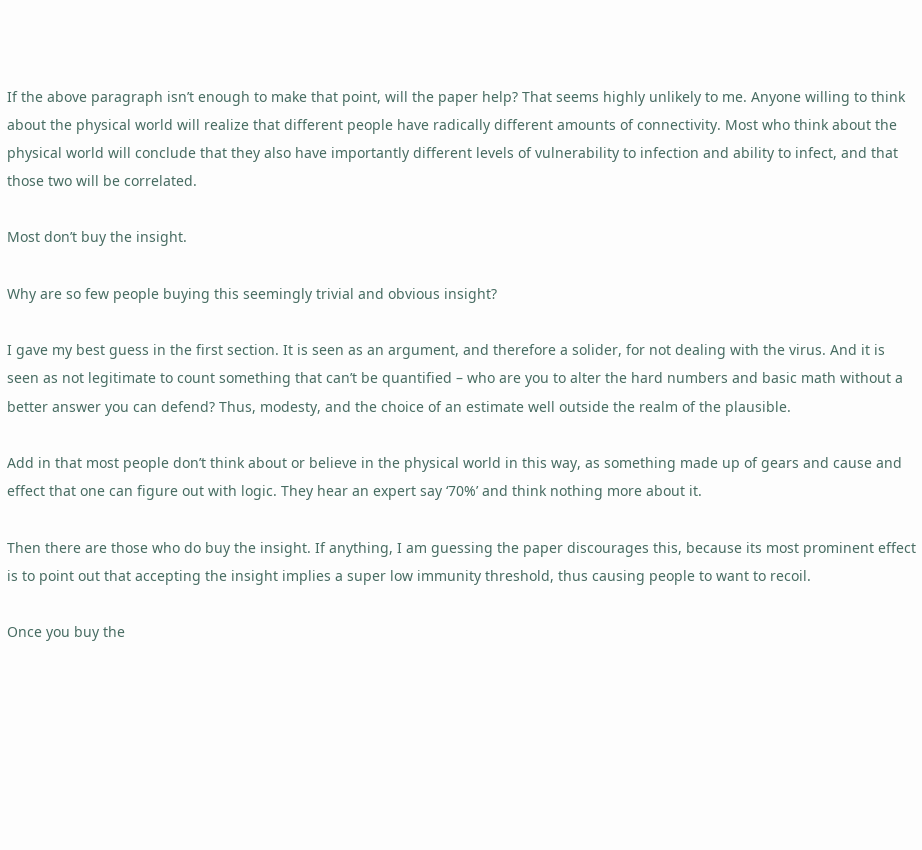If the above paragraph isn’t enough to make that point, will the paper help? That seems highly unlikely to me. Anyone willing to think about the physical world will realize that different people have radically different amounts of connectivity. Most who think about the physical world will conclude that they also have importantly different levels of vulnerability to infection and ability to infect, and that those two will be correlated.

Most don’t buy the insight.

Why are so few people buying this seemingly trivial and obvious insight?

I gave my best guess in the first section. It is seen as an argument, and therefore a solider, for not dealing with the virus. And it is seen as not legitimate to count something that can’t be quantified – who are you to alter the hard numbers and basic math without a better answer you can defend? Thus, modesty, and the choice of an estimate well outside the realm of the plausible.

Add in that most people don’t think about or believe in the physical world in this way, as something made up of gears and cause and effect that one can figure out with logic. They hear an expert say ‘70%’ and think nothing more about it.

Then there are those who do buy the insight. If anything, I am guessing the paper discourages this, because its most prominent effect is to point out that accepting the insight implies a super low immunity threshold, thus causing people to want to recoil.

Once you buy the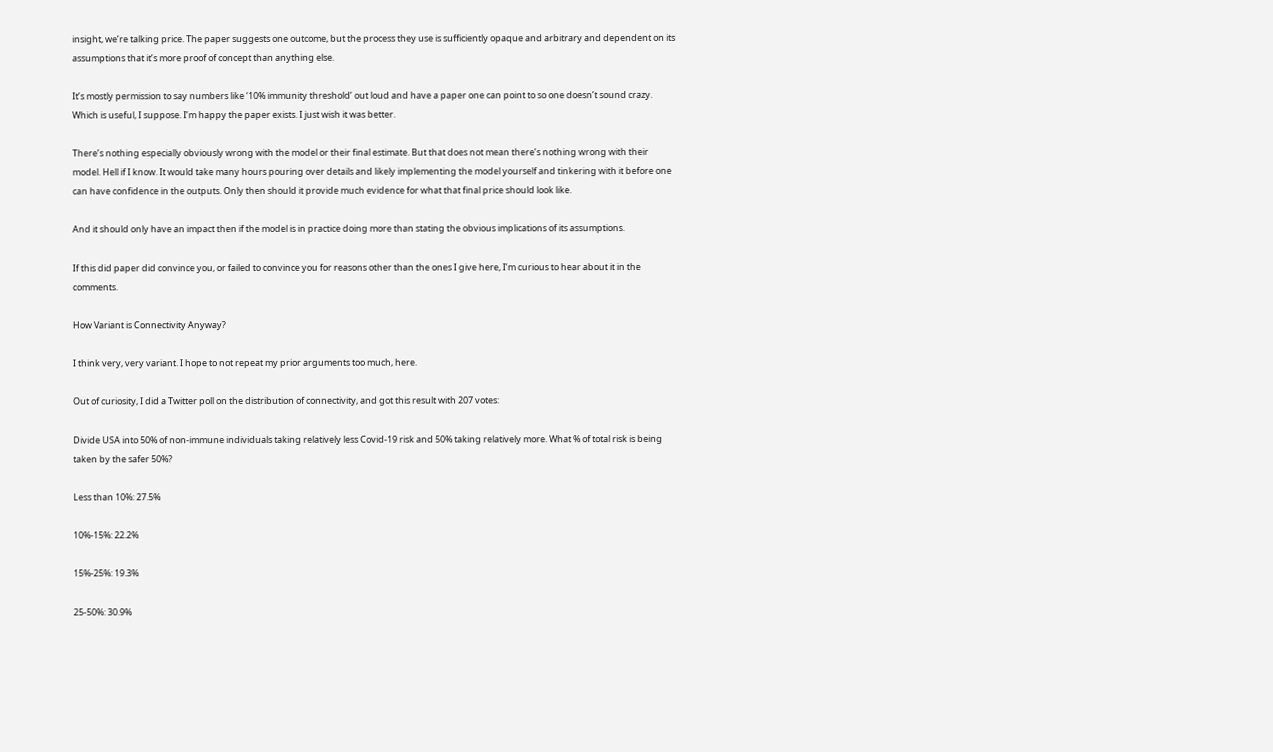insight, we’re talking price. The paper suggests one outcome, but the process they use is sufficiently opaque and arbitrary and dependent on its assumptions that it’s more proof of concept than anything else.

It’s mostly permission to say numbers like ‘10% immunity threshold’ out loud and have a paper one can point to so one doesn’t sound crazy. Which is useful, I suppose. I’m happy the paper exists. I just wish it was better.

There’s nothing especially obviously wrong with the model or their final estimate. But that does not mean there’s nothing wrong with their model. Hell if I know. It would take many hours pouring over details and likely implementing the model yourself and tinkering with it before one can have confidence in the outputs. Only then should it provide much evidence for what that final price should look like.

And it should only have an impact then if the model is in practice doing more than stating the obvious implications of its assumptions.

If this did paper did convince you, or failed to convince you for reasons other than the ones I give here, I’m curious to hear about it in the comments.

How Variant is Connectivity Anyway?

I think very, very variant. I hope to not repeat my prior arguments too much, here.

Out of curiosity, I did a Twitter poll on the distribution of connectivity, and got this result with 207 votes:

Divide USA into 50% of non-immune individuals taking relatively less Covid-19 risk and 50% taking relatively more. What % of total risk is being taken by the safer 50%?

Less than 10%: 27.5%

10%-15%: 22.2%

15%-25%: 19.3%

25-50%: 30.9%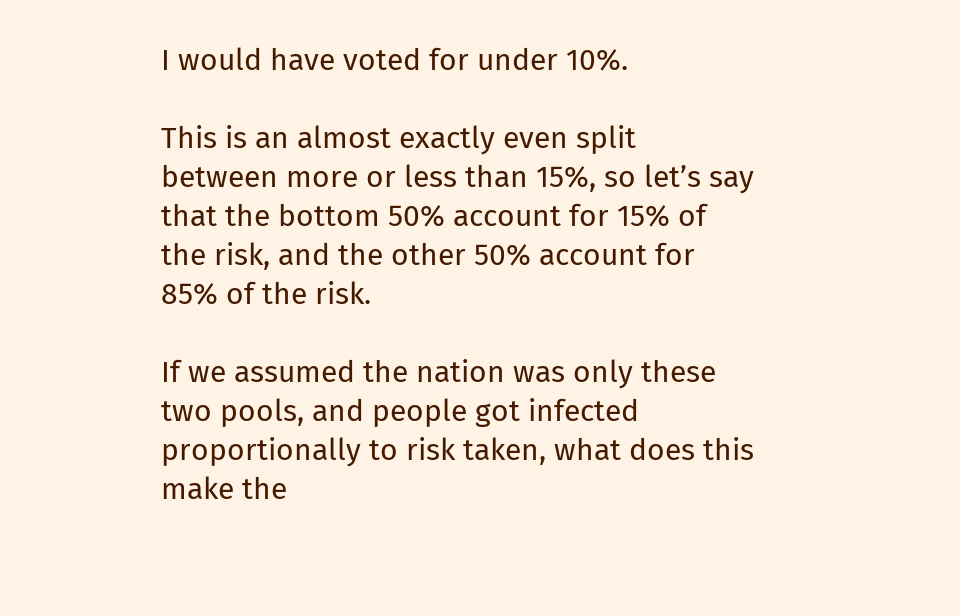I would have voted for under 10%.

This is an almost exactly even split between more or less than 15%, so let’s say that the bottom 50% account for 15% of the risk, and the other 50% account for 85% of the risk.

If we assumed the nation was only these two pools, and people got infected proportionally to risk taken, what does this make the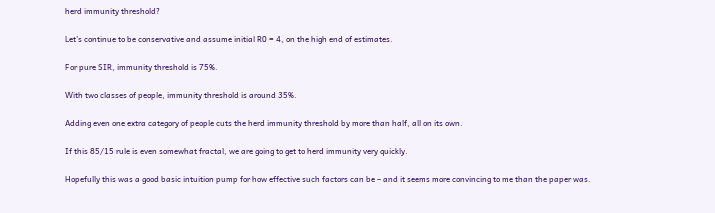herd immunity threshold?

Let’s continue to be conservative and assume initial R0 = 4, on the high end of estimates.

For pure SIR, immunity threshold is 75%.

With two classes of people, immunity threshold is around 35%.

Adding even one extra category of people cuts the herd immunity threshold by more than half, all on its own.

If this 85/15 rule is even somewhat fractal, we are going to get to herd immunity very quickly.

Hopefully this was a good basic intuition pump for how effective such factors can be – and it seems more convincing to me than the paper was.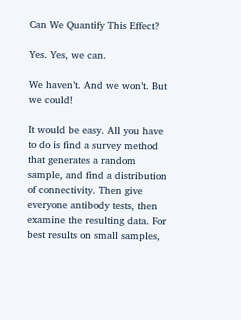Can We Quantify This Effect?

Yes. Yes, we can.

We haven’t. And we won’t. But we could!

It would be easy. All you have to do is find a survey method that generates a random sample, and find a distribution of connectivity. Then give everyone antibody tests, then examine the resulting data. For best results on small samples,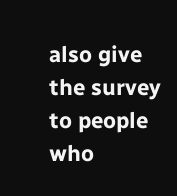also give the survey to people who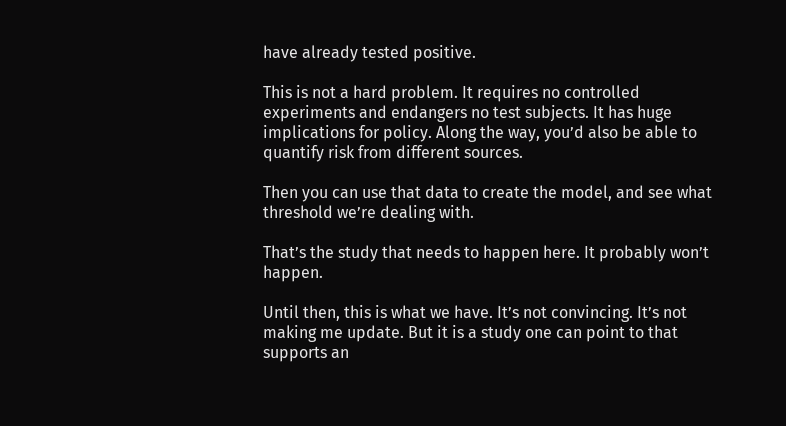have already tested positive.

This is not a hard problem. It requires no controlled experiments and endangers no test subjects. It has huge implications for policy. Along the way, you’d also be able to quantify risk from different sources.

Then you can use that data to create the model, and see what threshold we’re dealing with.

That’s the study that needs to happen here. It probably won’t happen.

Until then, this is what we have. It’s not convincing. It’s not making me update. But it is a study one can point to that supports an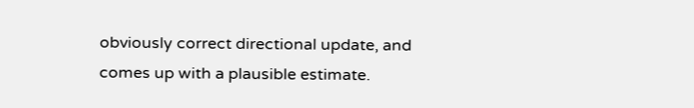obviously correct directional update, and comes up with a plausible estimate.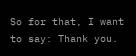So for that, I want to say: Thank you.